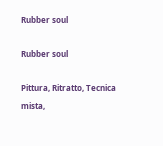Rubber soul

Rubber soul

Pittura, Ritratto, Tecnica mista,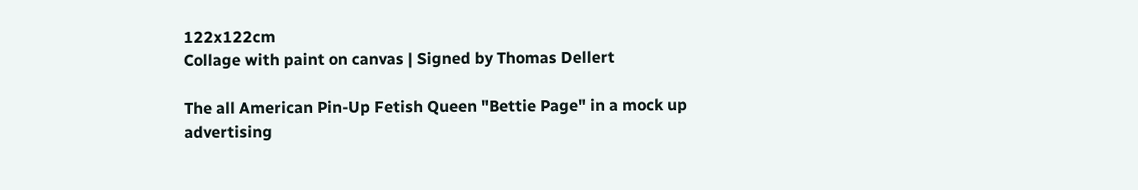122x122cm
Collage with paint on canvas | Signed by Thomas Dellert

The all American Pin-Up Fetish Queen "Bettie Page" in a mock up advertising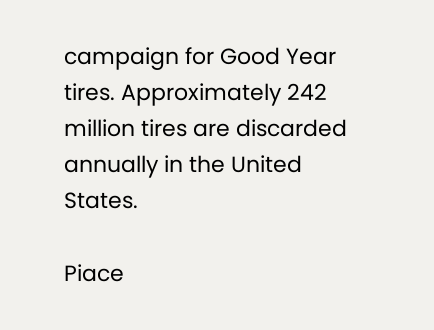campaign for Good Year tires. Approximately 242 million tires are discarded annually in the United States.

Piace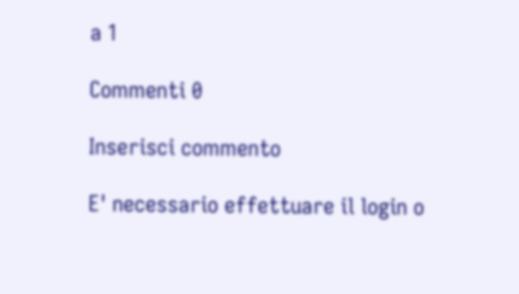a 1

Commenti 0

Inserisci commento

E' necessario effettuare il login o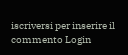iscriversi per inserire il commento Login